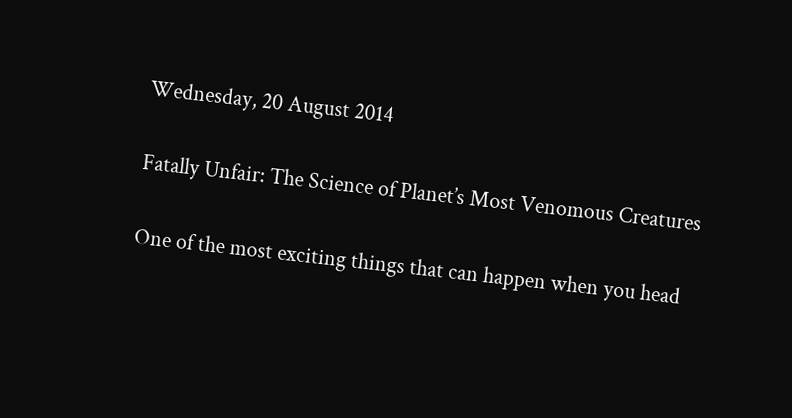Wednesday, 20 August 2014

Fatally Unfair: The Science of Planet’s Most Venomous Creatures

One of the most exciting things that can happen when you head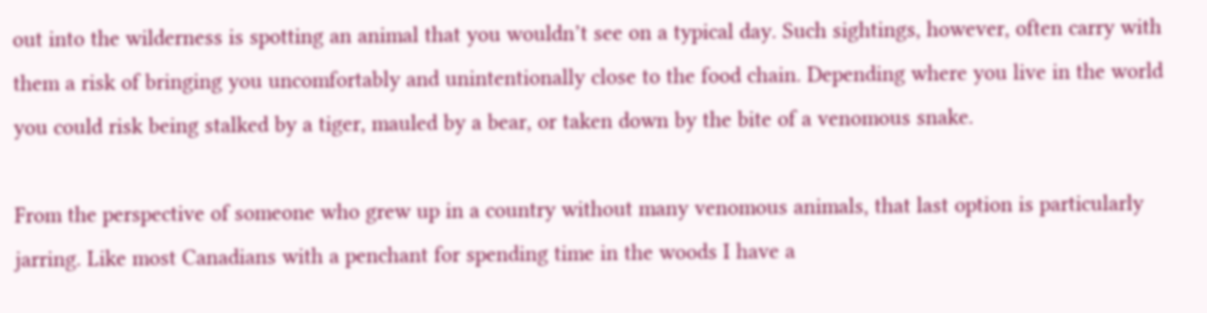out into the wilderness is spotting an animal that you wouldn’t see on a typical day. Such sightings, however, often carry with them a risk of bringing you uncomfortably and unintentionally close to the food chain. Depending where you live in the world you could risk being stalked by a tiger, mauled by a bear, or taken down by the bite of a venomous snake.

From the perspective of someone who grew up in a country without many venomous animals, that last option is particularly jarring. Like most Canadians with a penchant for spending time in the woods I have a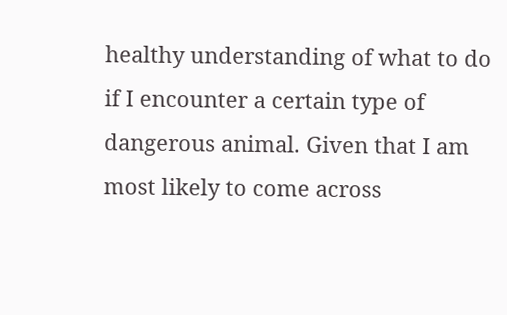healthy understanding of what to do if I encounter a certain type of dangerous animal. Given that I am most likely to come across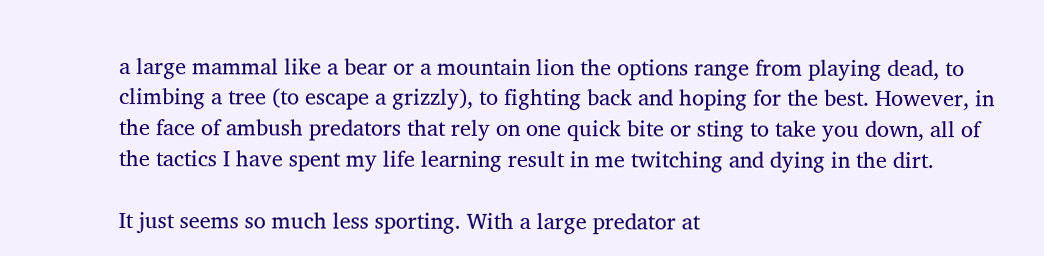a large mammal like a bear or a mountain lion the options range from playing dead, to climbing a tree (to escape a grizzly), to fighting back and hoping for the best. However, in the face of ambush predators that rely on one quick bite or sting to take you down, all of the tactics I have spent my life learning result in me twitching and dying in the dirt.

It just seems so much less sporting. With a large predator at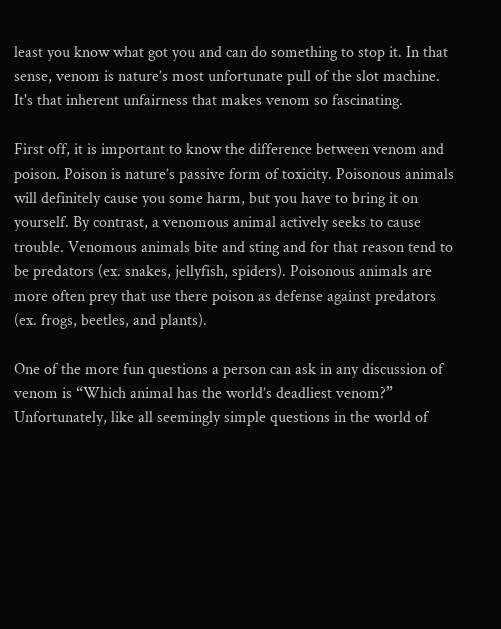least you know what got you and can do something to stop it. In that sense, venom is nature’s most unfortunate pull of the slot machine. It's that inherent unfairness that makes venom so fascinating.

First off, it is important to know the difference between venom and poison. Poison is nature’s passive form of toxicity. Poisonous animals will definitely cause you some harm, but you have to bring it on yourself. By contrast, a venomous animal actively seeks to cause trouble. Venomous animals bite and sting and for that reason tend to be predators (ex. snakes, jellyfish, spiders). Poisonous animals are more often prey that use there poison as defense against predators (ex. frogs, beetles, and plants).

One of the more fun questions a person can ask in any discussion of venom is “Which animal has the world’s deadliest venom?” Unfortunately, like all seemingly simple questions in the world of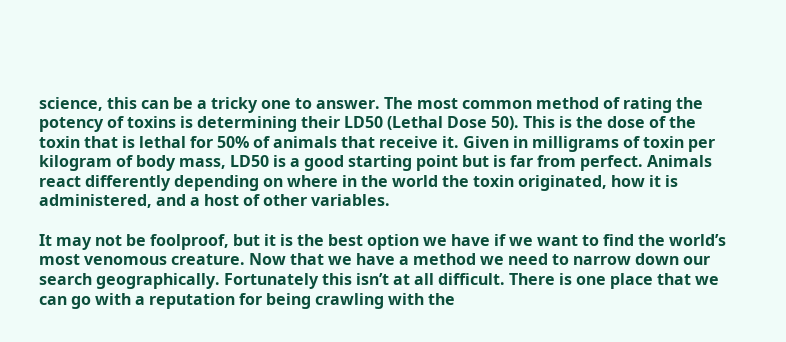science, this can be a tricky one to answer. The most common method of rating the potency of toxins is determining their LD50 (Lethal Dose 50). This is the dose of the toxin that is lethal for 50% of animals that receive it. Given in milligrams of toxin per kilogram of body mass, LD50 is a good starting point but is far from perfect. Animals react differently depending on where in the world the toxin originated, how it is administered, and a host of other variables.

It may not be foolproof, but it is the best option we have if we want to find the world’s most venomous creature. Now that we have a method we need to narrow down our search geographically. Fortunately this isn’t at all difficult. There is one place that we can go with a reputation for being crawling with the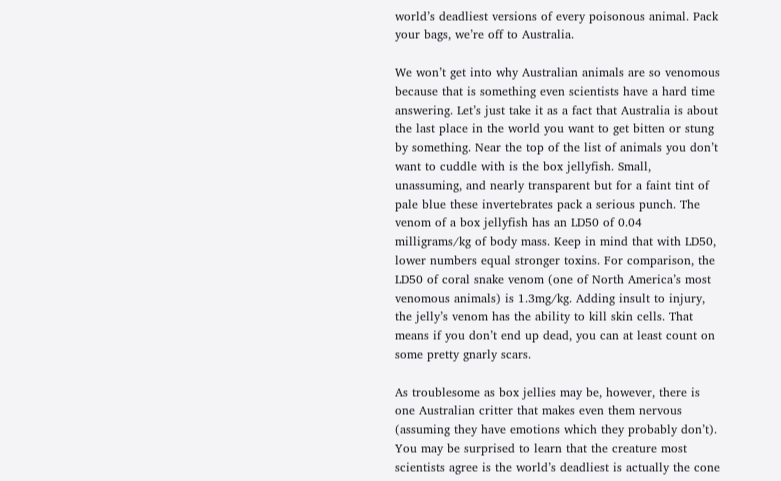world’s deadliest versions of every poisonous animal. Pack your bags, we’re off to Australia.

We won’t get into why Australian animals are so venomous because that is something even scientists have a hard time answering. Let’s just take it as a fact that Australia is about the last place in the world you want to get bitten or stung by something. Near the top of the list of animals you don’t want to cuddle with is the box jellyfish. Small, unassuming, and nearly transparent but for a faint tint of pale blue these invertebrates pack a serious punch. The venom of a box jellyfish has an LD50 of 0.04 milligrams/kg of body mass. Keep in mind that with LD50, lower numbers equal stronger toxins. For comparison, the LD50 of coral snake venom (one of North America’s most venomous animals) is 1.3mg/kg. Adding insult to injury, the jelly’s venom has the ability to kill skin cells. That means if you don’t end up dead, you can at least count on some pretty gnarly scars.

As troublesome as box jellies may be, however, there is one Australian critter that makes even them nervous (assuming they have emotions which they probably don’t). You may be surprised to learn that the creature most scientists agree is the world’s deadliest is actually the cone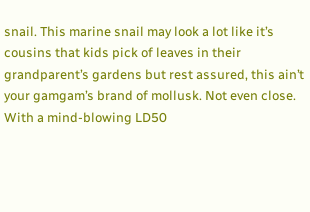snail. This marine snail may look a lot like it’s cousins that kids pick of leaves in their grandparent’s gardens but rest assured, this ain’t your gamgam’s brand of mollusk. Not even close. With a mind-blowing LD50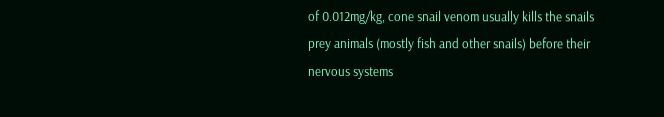of 0.012mg/kg, cone snail venom usually kills the snails prey animals (mostly fish and other snails) before their nervous systems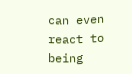can even react to being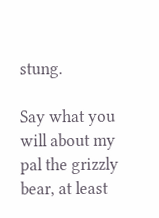stung.

Say what you will about my pal the grizzly bear, at least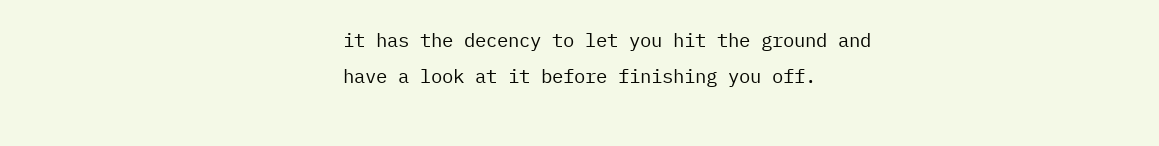it has the decency to let you hit the ground and have a look at it before finishing you off.